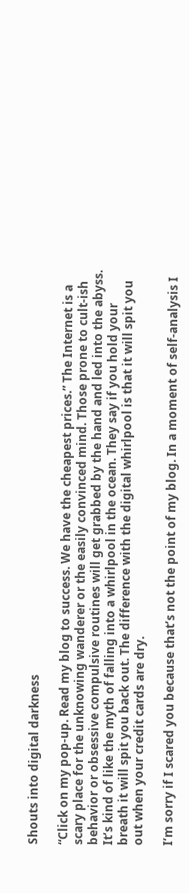Shouts into digital darkness

“Click on my pop-up. Read my blog to success. We have the cheapest prices.” The Internet is a scary place for the unknowing wanderer or the easily convinced mind. Those prone to cult-ish behavior or obsessive compulsive routines will get grabbed by the hand and led into the abyss. It’s kind of like the myth of falling into a whirlpool in the ocean. They say if you hold your breath it will spit you back out. The difference with the digital whirlpool is that it will spit you out when your credit cards are dry.

I’m sorry if I scared you because that’s not the point of my blog. In a moment of self-analysis I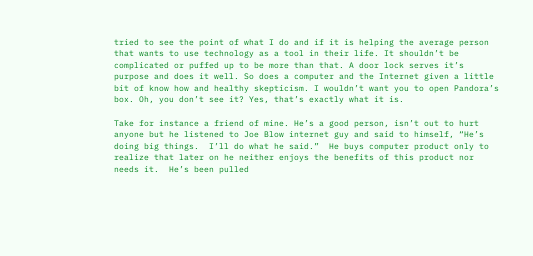tried to see the point of what I do and if it is helping the average person that wants to use technology as a tool in their life. It shouldn’t be complicated or puffed up to be more than that. A door lock serves it’s purpose and does it well. So does a computer and the Internet given a little bit of know how and healthy skepticism. I wouldn’t want you to open Pandora’s box. Oh, you don’t see it? Yes, that’s exactly what it is.

Take for instance a friend of mine. He’s a good person, isn’t out to hurt anyone but he listened to Joe Blow internet guy and said to himself, “He’s doing big things.  I’ll do what he said.”  He buys computer product only to realize that later on he neither enjoys the benefits of this product nor needs it.  He’s been pulled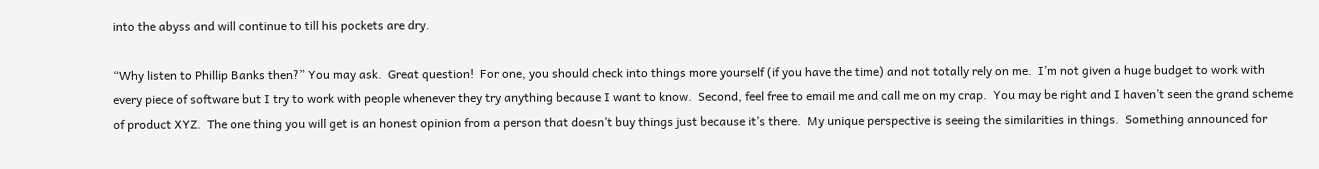into the abyss and will continue to till his pockets are dry.

“Why listen to Phillip Banks then?” You may ask.  Great question!  For one, you should check into things more yourself (if you have the time) and not totally rely on me.  I’m not given a huge budget to work with every piece of software but I try to work with people whenever they try anything because I want to know.  Second, feel free to email me and call me on my crap.  You may be right and I haven’t seen the grand scheme of product XYZ.  The one thing you will get is an honest opinion from a person that doesn’t buy things just because it’s there.  My unique perspective is seeing the similarities in things.  Something announced for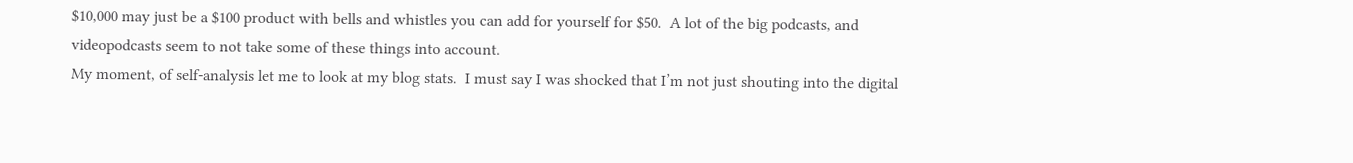$10,000 may just be a $100 product with bells and whistles you can add for yourself for $50.  A lot of the big podcasts, and videopodcasts seem to not take some of these things into account.
My moment, of self-analysis let me to look at my blog stats.  I must say I was shocked that I’m not just shouting into the digital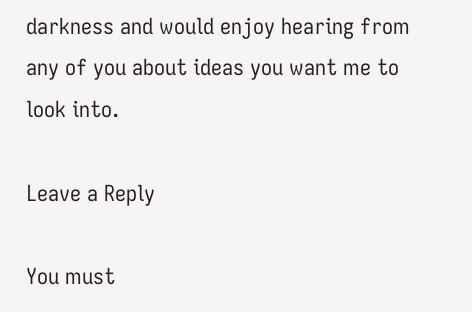darkness and would enjoy hearing from any of you about ideas you want me to look into.

Leave a Reply

You must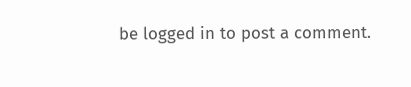be logged in to post a comment.